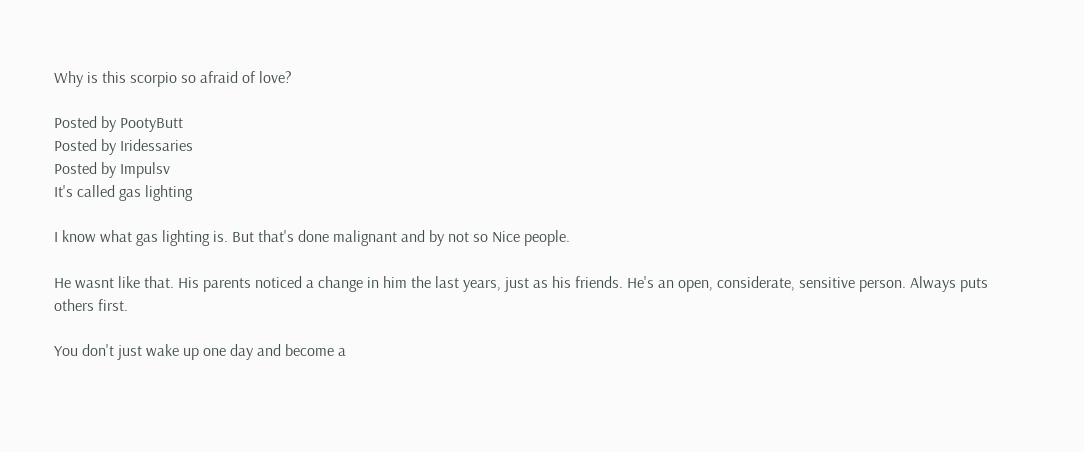Why is this scorpio so afraid of love?

Posted by PootyButt
Posted by Iridessaries
Posted by Impulsv
It's called gas lighting

I know what gas lighting is. But that's done malignant and by not so Nice people.

He wasnt like that. His parents noticed a change in him the last years, just as his friends. He's an open, considerate, sensitive person. Always puts others first.

You don't just wake up one day and become a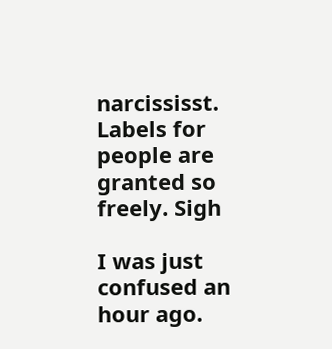narcississt. Labels for people are granted so freely. Sigh

I was just confused an hour ago.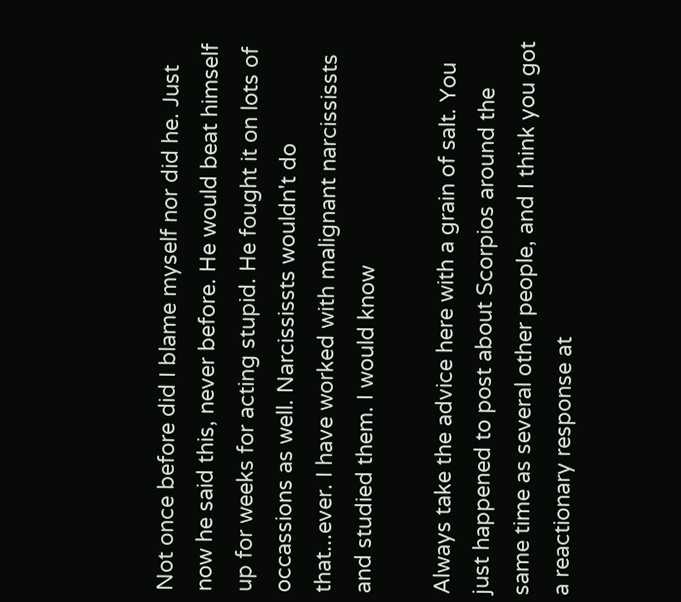Not once before did I blame myself nor did he. Just now he said this, never before. He would beat himself up for weeks for acting stupid. He fought it on lots of occassions as well. Narcississts wouldn't do that...ever. I have worked with malignant narcississts and studied them. I would know

Always take the advice here with a grain of salt. You just happened to post about Scorpios around the same time as several other people, and I think you got a reactionary response at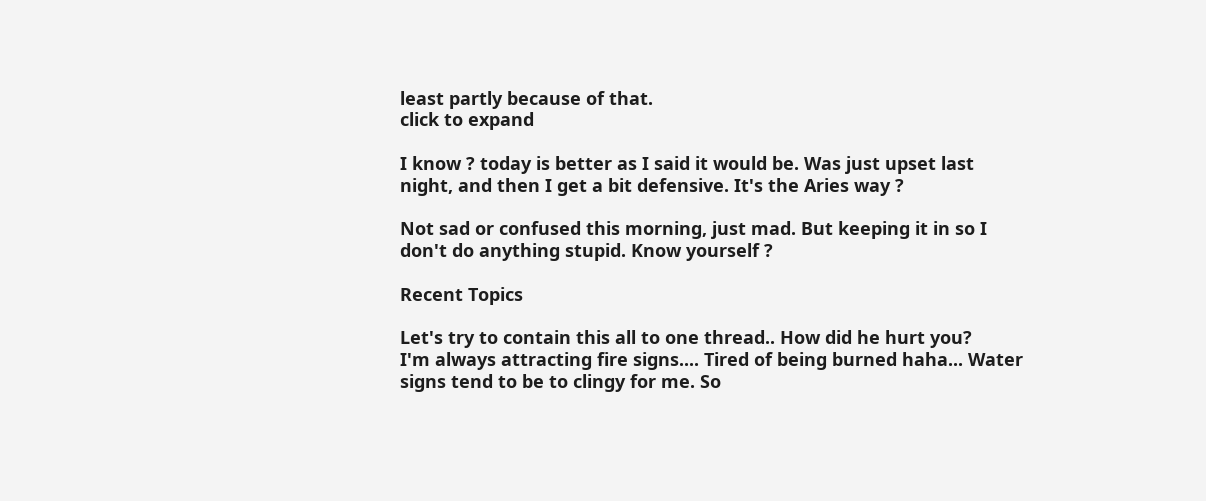least partly because of that.
click to expand

I know ? today is better as I said it would be. Was just upset last night, and then I get a bit defensive. It's the Aries way ?

Not sad or confused this morning, just mad. But keeping it in so I don't do anything stupid. Know yourself ?

Recent Topics

Let's try to contain this all to one thread.. How did he hurt you?
I'm always attracting fire signs.... Tired of being burned haha... Water signs tend to be to clingy for me. So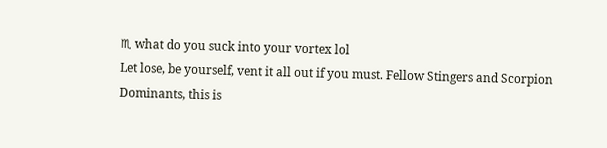♏ what do you suck into your vortex lol
Let lose, be yourself, vent it all out if you must. Fellow Stingers and Scorpion Dominants, this is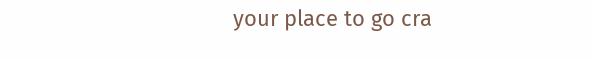your place to go cra